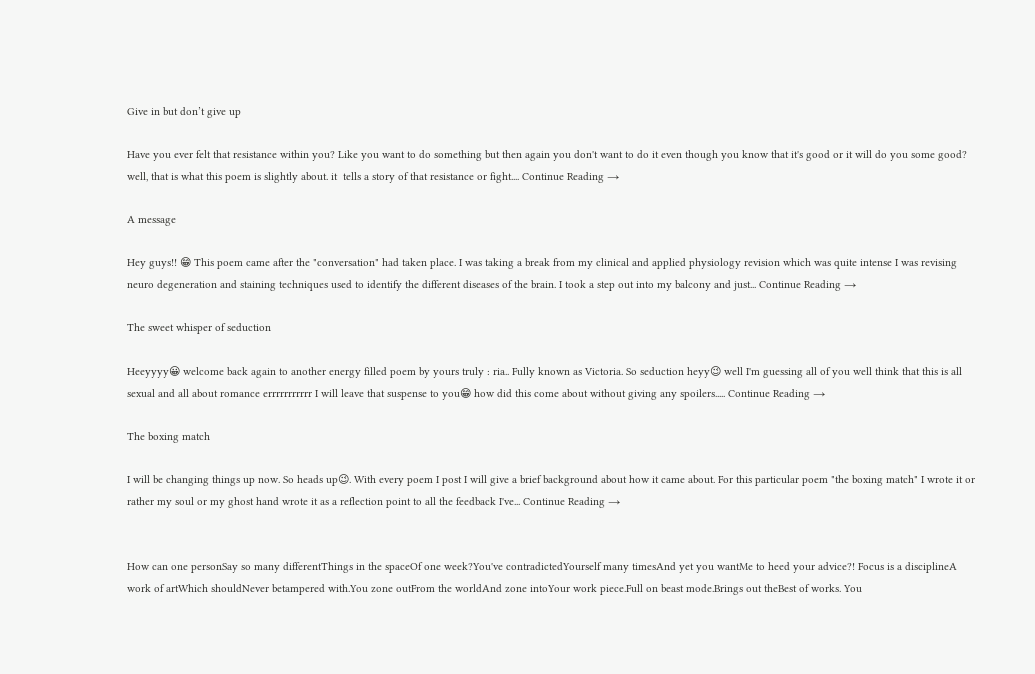Give in but don’t give up

Have you ever felt that resistance within you? Like you want to do something but then again you don't want to do it even though you know that it's good or it will do you some good? well, that is what this poem is slightly about. it  tells a story of that resistance or fight.... Continue Reading →

A message

Hey guys!! 😁 This poem came after the "conversation" had taken place. I was taking a break from my clinical and applied physiology revision which was quite intense I was revising neuro degeneration and staining techniques used to identify the different diseases of the brain. I took a step out into my balcony and just... Continue Reading →

The sweet whisper of seduction

Heeyyyy😀 welcome back again to another energy filled poem by yours truly : ria.. Fully known as Victoria. So seduction heyy😉 well I'm guessing all of you well think that this is all sexual and all about romance errrrrrrrrrr I will leave that suspense to you😁 how did this come about without giving any spoilers..... Continue Reading →

The boxing match

I will be changing things up now. So heads up😉. With every poem I post I will give a brief background about how it came about. For this particular poem "the boxing match" I wrote it or rather my soul or my ghost hand wrote it as a reflection point to all the feedback I've... Continue Reading →


How can one personSay so many differentThings in the spaceOf one week?You've contradictedYourself many timesAnd yet you wantMe to heed your advice?! Focus is a disciplineA work of artWhich shouldNever betampered with.You zone outFrom the worldAnd zone intoYour work piece.Full on beast mode.Brings out theBest of works. You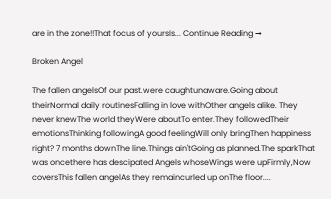are in the zone!!That focus of yoursIs... Continue Reading →

Broken Angel

The fallen angelsOf our past.were caughtunaware.Going about theirNormal daily routinesFalling in love withOther angels alike. They never knewThe world theyWere aboutTo enter.They followedTheir emotionsThinking followingA good feelingWill only bringThen happiness right? 7 months downThe line.Things ain'tGoing as planned.The sparkThat was oncethere has descipated Angels whoseWings were upFirmly,Now coversThis fallen angelAs they remaincurled up onThe floor....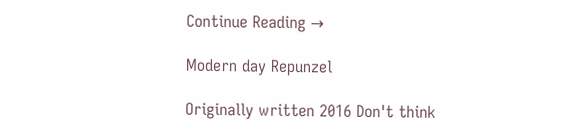Continue Reading →

Modern day Repunzel

Originally written 2016 Don't think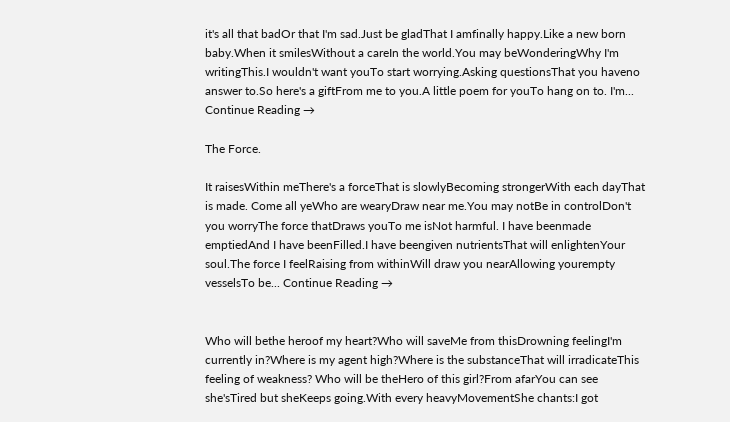it's all that badOr that I'm sad.Just be gladThat I amfinally happy.Like a new born baby.When it smilesWithout a careIn the world.You may beWonderingWhy I'm writingThis.I wouldn't want youTo start worrying.Asking questionsThat you haveno answer to.So here's a giftFrom me to you.A little poem for youTo hang on to. I'm... Continue Reading →

The Force.

It raisesWithin meThere's a forceThat is slowlyBecoming strongerWith each dayThat is made. Come all yeWho are wearyDraw near me.You may notBe in controlDon't you worryThe force thatDraws youTo me isNot harmful. I have beenmade emptiedAnd I have beenFilled.I have beengiven nutrientsThat will enlightenYour soul.The force I feelRaising from withinWill draw you nearAllowing yourempty vesselsTo be... Continue Reading →


Who will bethe heroof my heart?Who will saveMe from thisDrowning feelingI'm currently in?Where is my agent high?Where is the substanceThat will irradicateThis feeling of weakness? Who will be theHero of this girl?From afarYou can see she'sTired but sheKeeps going.With every heavyMovementShe chants:I got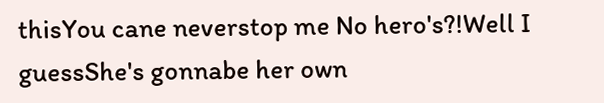thisYou cane neverstop me No hero's?!Well I guessShe's gonnabe her own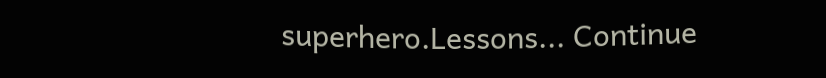superhero.Lessons... Continue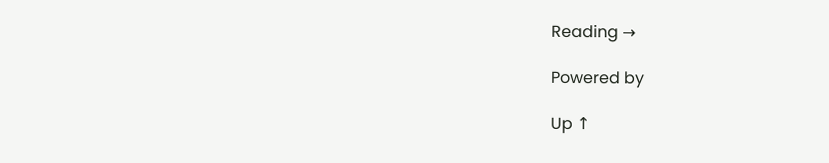Reading →

Powered by

Up ↑